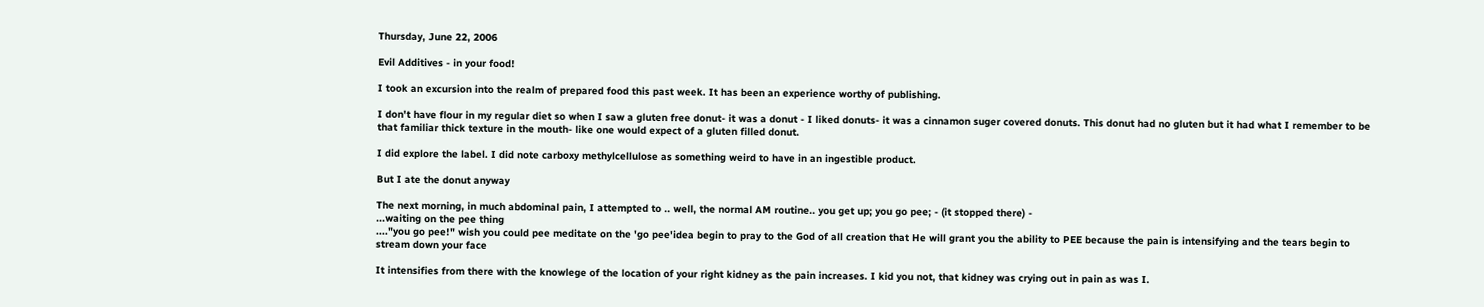Thursday, June 22, 2006

Evil Additives - in your food!

I took an excursion into the realm of prepared food this past week. It has been an experience worthy of publishing.

I don't have flour in my regular diet so when I saw a gluten free donut- it was a donut - I liked donuts- it was a cinnamon suger covered donuts. This donut had no gluten but it had what I remember to be that familiar thick texture in the mouth- like one would expect of a gluten filled donut.

I did explore the label. I did note carboxy methylcellulose as something weird to have in an ingestible product.

But I ate the donut anyway

The next morning, in much abdominal pain, I attempted to .. well, the normal AM routine.. you get up; you go pee; - (it stopped there) -
...waiting on the pee thing
...."you go pee!" wish you could pee meditate on the 'go pee'idea begin to pray to the God of all creation that He will grant you the ability to PEE because the pain is intensifying and the tears begin to stream down your face

It intensifies from there with the knowlege of the location of your right kidney as the pain increases. I kid you not, that kidney was crying out in pain as was I.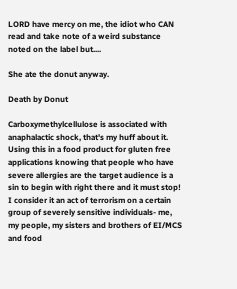LORD have mercy on me, the idiot who CAN read and take note of a weird substance noted on the label but....

She ate the donut anyway.

Death by Donut

Carboxymethylcellulose is associated with anaphalactic shock, that's my huff about it. Using this in a food product for gluten free applications knowing that people who have severe allergies are the target audience is a sin to begin with right there and it must stop! I consider it an act of terrorism on a certain group of severely sensitive individuals- me, my people, my sisters and brothers of EI/MCS and food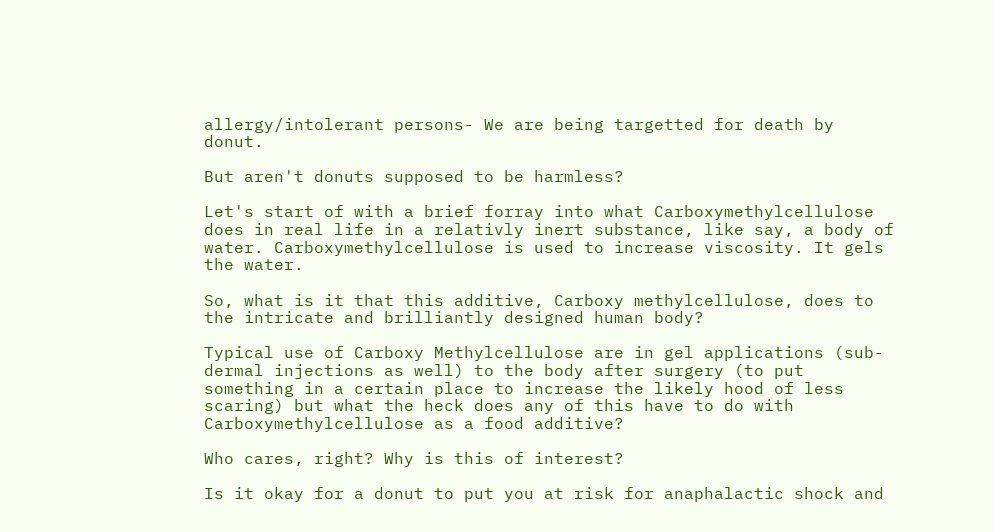allergy/intolerant persons- We are being targetted for death by donut.

But aren't donuts supposed to be harmless?

Let's start of with a brief forray into what Carboxymethylcellulose does in real life in a relativly inert substance, like say, a body of water. Carboxymethylcellulose is used to increase viscosity. It gels the water.

So, what is it that this additive, Carboxy methylcellulose, does to the intricate and brilliantly designed human body?

Typical use of Carboxy Methylcellulose are in gel applications (sub-dermal injections as well) to the body after surgery (to put something in a certain place to increase the likely hood of less scaring) but what the heck does any of this have to do with Carboxymethylcellulose as a food additive?

Who cares, right? Why is this of interest?

Is it okay for a donut to put you at risk for anaphalactic shock and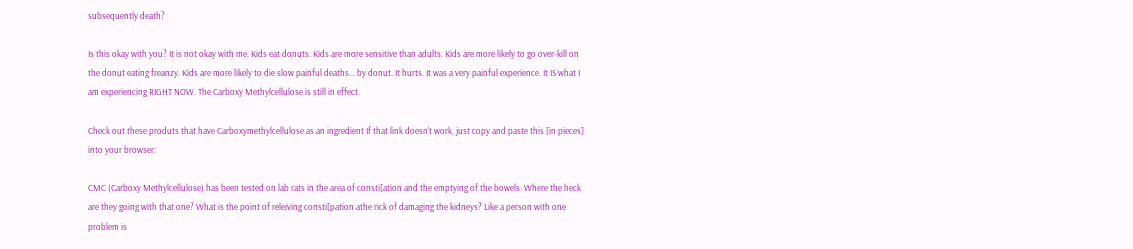subsequently death?

Is this okay with you? It is not okay with me. Kids eat donuts. Kids are more sensitive than adults. Kids are more likely to go over-kill on the donut eating freanzy. Kids are more likely to die slow painful deaths... by donut. It hurts. It was a very painful experience. It IS what I am experiencing RIGHT NOW. The Carboxy Methylcellulose is still in effect.

Check out these produts that have Carboxymethylcellulose as an ingredient If that link doesn't work, just copy and paste this [in pieces] into your browser:

CMC (Carboxy Methylcellulose) has been tested on lab rats in the area of consti[ation and the emptying of the bowels. Where the heck are they going with that one? What is the point of releiving consti[pation athe rick of damaging the kidneys? Like a person with one problem is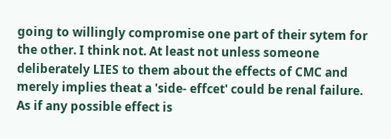going to willingly compromise one part of their sytem for the other. I think not. At least not unless someone deliberately LIES to them about the effects of CMC and merely implies theat a 'side- effcet' could be renal failure. As if any possible effect is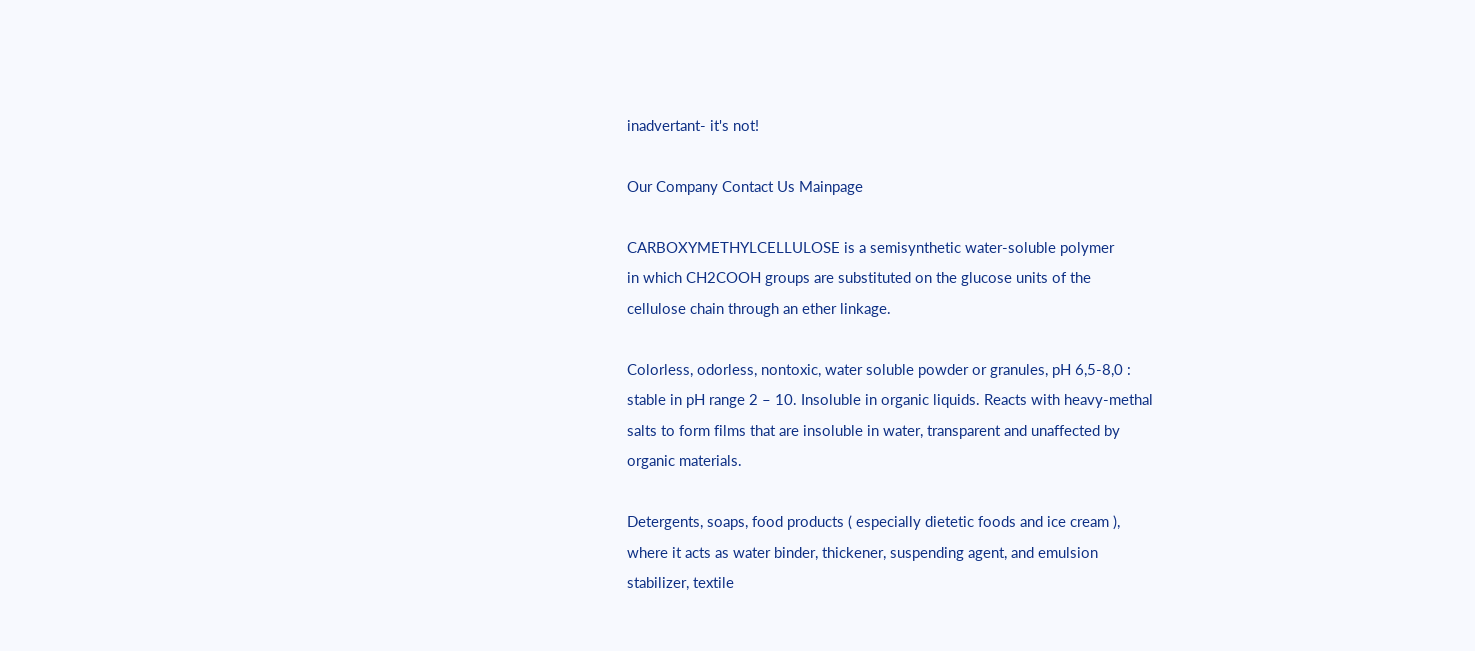inadvertant- it's not!

Our Company Contact Us Mainpage

CARBOXYMETHYLCELLULOSE is a semisynthetic water-soluble polymer
in which CH2COOH groups are substituted on the glucose units of the
cellulose chain through an ether linkage.

Colorless, odorless, nontoxic, water soluble powder or granules, pH 6,5-8,0 :
stable in pH range 2 – 10. Insoluble in organic liquids. Reacts with heavy-methal
salts to form films that are insoluble in water, transparent and unaffected by
organic materials.

Detergents, soaps, food products ( especially dietetic foods and ice cream ),
where it acts as water binder, thickener, suspending agent, and emulsion
stabilizer, textile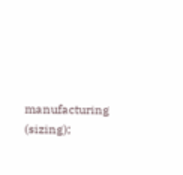manufacturing (sizing);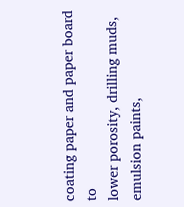coating paper and paper board to
lower porosity, drilling muds, emulsion paints,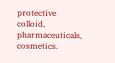protective colloid,
pharmaceuticals, cosmetics.